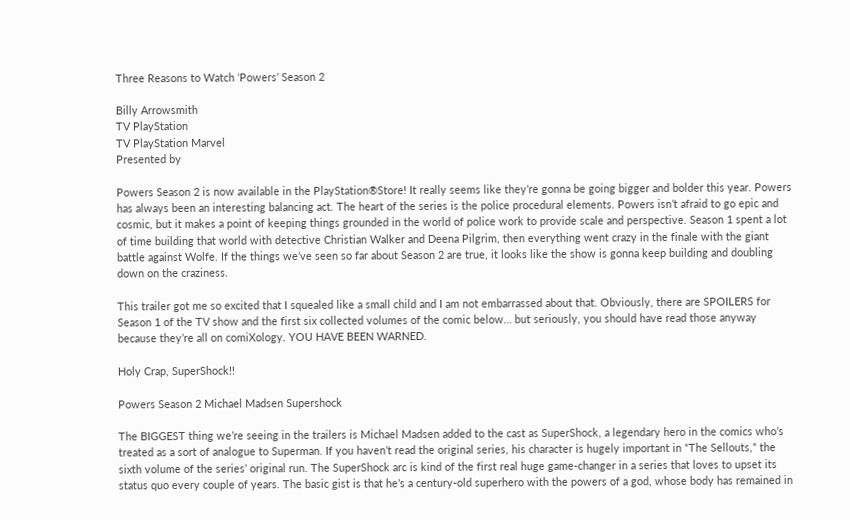Three Reasons to Watch ‘Powers’ Season 2

Billy Arrowsmith
TV PlayStation
TV PlayStation Marvel
Presented by

Powers Season 2 is now available in the PlayStation®Store! It really seems like they’re gonna be going bigger and bolder this year. Powers has always been an interesting balancing act. The heart of the series is the police procedural elements. Powers isn’t afraid to go epic and cosmic, but it makes a point of keeping things grounded in the world of police work to provide scale and perspective. Season 1 spent a lot of time building that world with detective Christian Walker and Deena Pilgrim, then everything went crazy in the finale with the giant battle against Wolfe. If the things we’ve seen so far about Season 2 are true, it looks like the show is gonna keep building and doubling down on the craziness.

This trailer got me so excited that I squealed like a small child and I am not embarrassed about that. Obviously, there are SPOILERS for Season 1 of the TV show and the first six collected volumes of the comic below… but seriously, you should have read those anyway because they’re all on comiXology. YOU HAVE BEEN WARNED.

Holy Crap, SuperShock!!

Powers Season 2 Michael Madsen Supershock

The BIGGEST thing we’re seeing in the trailers is Michael Madsen added to the cast as SuperShock, a legendary hero in the comics who’s treated as a sort of analogue to Superman. If you haven’t read the original series, his character is hugely important in “The Sellouts,” the sixth volume of the series’ original run. The SuperShock arc is kind of the first real huge game-changer in a series that loves to upset its status quo every couple of years. The basic gist is that he’s a century-old superhero with the powers of a god, whose body has remained in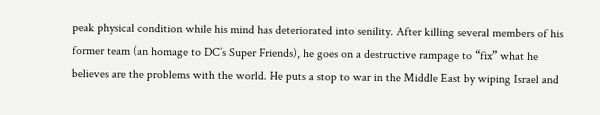peak physical condition while his mind has deteriorated into senility. After killing several members of his former team (an homage to DC’s Super Friends), he goes on a destructive rampage to “fix” what he believes are the problems with the world. He puts a stop to war in the Middle East by wiping Israel and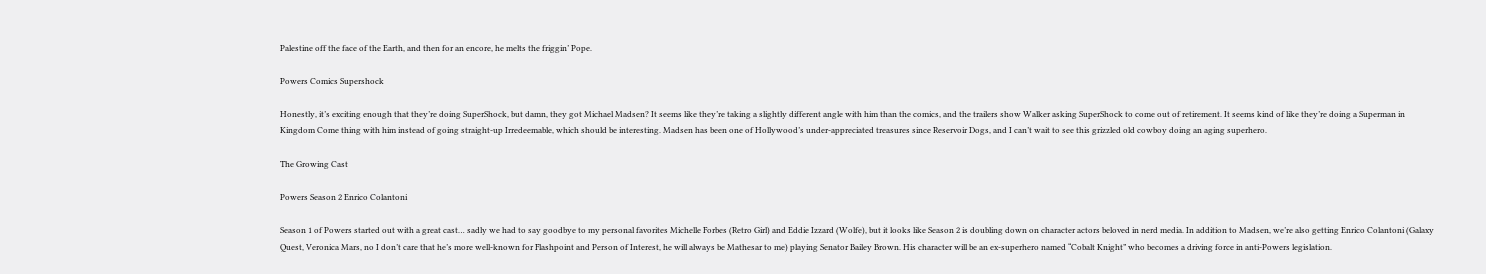Palestine off the face of the Earth, and then for an encore, he melts the friggin’ Pope.

Powers Comics Supershock

Honestly, it’s exciting enough that they’re doing SuperShock, but damn, they got Michael Madsen? It seems like they’re taking a slightly different angle with him than the comics, and the trailers show Walker asking SuperShock to come out of retirement. It seems kind of like they’re doing a Superman in Kingdom Come thing with him instead of going straight-up Irredeemable, which should be interesting. Madsen has been one of Hollywood’s under-appreciated treasures since Reservoir Dogs, and I can’t wait to see this grizzled old cowboy doing an aging superhero.

The Growing Cast

Powers Season 2 Enrico Colantoni

Season 1 of Powers started out with a great cast… sadly we had to say goodbye to my personal favorites Michelle Forbes (Retro Girl) and Eddie Izzard (Wolfe), but it looks like Season 2 is doubling down on character actors beloved in nerd media. In addition to Madsen, we’re also getting Enrico Colantoni (Galaxy Quest, Veronica Mars, no I don’t care that he’s more well-known for Flashpoint and Person of Interest, he will always be Mathesar to me) playing Senator Bailey Brown. His character will be an ex-superhero named “Cobalt Knight” who becomes a driving force in anti-Powers legislation.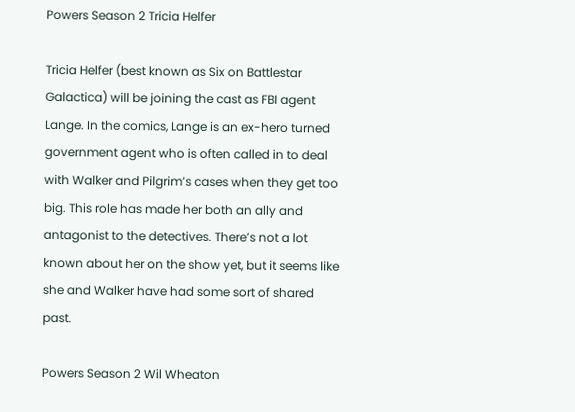Powers Season 2 Tricia Helfer

Tricia Helfer (best known as Six on Battlestar Galactica) will be joining the cast as FBI agent Lange. In the comics, Lange is an ex-hero turned government agent who is often called in to deal with Walker and Pilgrim’s cases when they get too big. This role has made her both an ally and antagonist to the detectives. There’s not a lot known about her on the show yet, but it seems like she and Walker have had some sort of shared past.

Powers Season 2 Wil Wheaton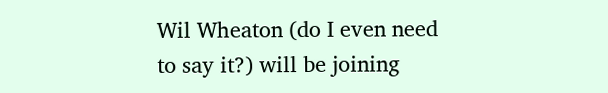Wil Wheaton (do I even need to say it?) will be joining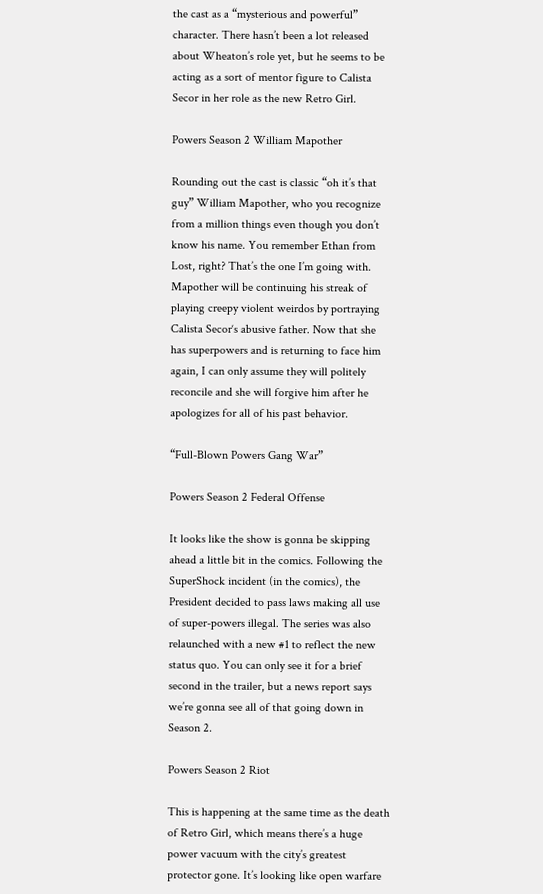the cast as a “mysterious and powerful” character. There hasn’t been a lot released about Wheaton’s role yet, but he seems to be acting as a sort of mentor figure to Calista Secor in her role as the new Retro Girl.

Powers Season 2 William Mapother

Rounding out the cast is classic “oh it’s that guy” William Mapother, who you recognize from a million things even though you don’t know his name. You remember Ethan from Lost, right? That’s the one I’m going with. Mapother will be continuing his streak of playing creepy violent weirdos by portraying Calista Secor‘s abusive father. Now that she has superpowers and is returning to face him again, I can only assume they will politely reconcile and she will forgive him after he apologizes for all of his past behavior.

“Full-Blown Powers Gang War”

Powers Season 2 Federal Offense

It looks like the show is gonna be skipping ahead a little bit in the comics. Following the SuperShock incident (in the comics), the President decided to pass laws making all use of super-powers illegal. The series was also relaunched with a new #1 to reflect the new status quo. You can only see it for a brief second in the trailer, but a news report says we’re gonna see all of that going down in Season 2.

Powers Season 2 Riot

This is happening at the same time as the death of Retro Girl, which means there’s a huge power vacuum with the city’s greatest protector gone. It’s looking like open warfare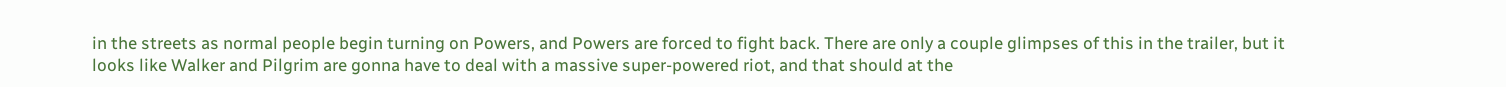in the streets as normal people begin turning on Powers, and Powers are forced to fight back. There are only a couple glimpses of this in the trailer, but it looks like Walker and Pilgrim are gonna have to deal with a massive super-powered riot, and that should at the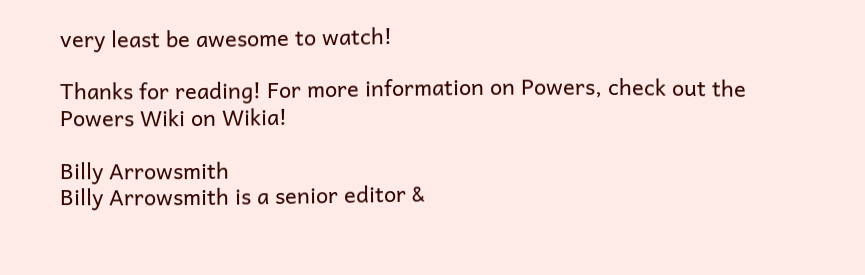very least be awesome to watch!

Thanks for reading! For more information on Powers, check out the Powers Wiki on Wikia!

Billy Arrowsmith
Billy Arrowsmith is a senior editor &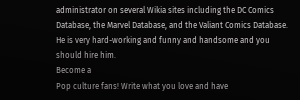administrator on several Wikia sites including the DC Comics Database, the Marvel Database, and the Valiant Comics Database. He is very hard-working and funny and handsome and you should hire him.
Become a
Pop culture fans! Write what you love and have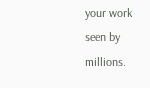your work seen by millions.